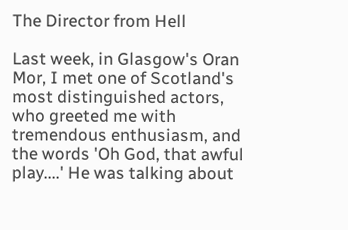The Director from Hell

Last week, in Glasgow's Oran Mor, I met one of Scotland's most distinguished actors, who greeted me with tremendous enthusiasm, and the words 'Oh God, that awful play....' He was talking about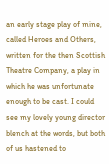an early stage play of mine, called Heroes and Others, written for the then Scottish Theatre Company, a play in which he was unfortunate enough to be cast. I could see my lovely young director blench at the words, but both of us hastened to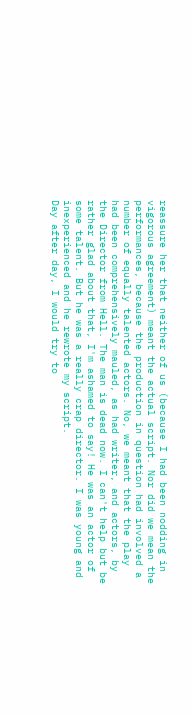reassure her that neither of us (because I had been nodding in vigorous agreement) meant the actual script. Nor did we mean the performances, because the production in question had involved a number of equally talented actors. No, we meant that the play had been comprehensively mauled, as had writer, and actors, by the Director from Hell. The man is dead now. I can't help but be rather glad about that, I'm ashamed to say! He was an actor of some talent. But he was a really crap director. I was young and inexperienced and he rewrote my script.
Day after day, I would try to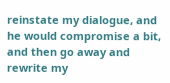reinstate my dialogue, and he would compromise a bit, and then go away and rewrite my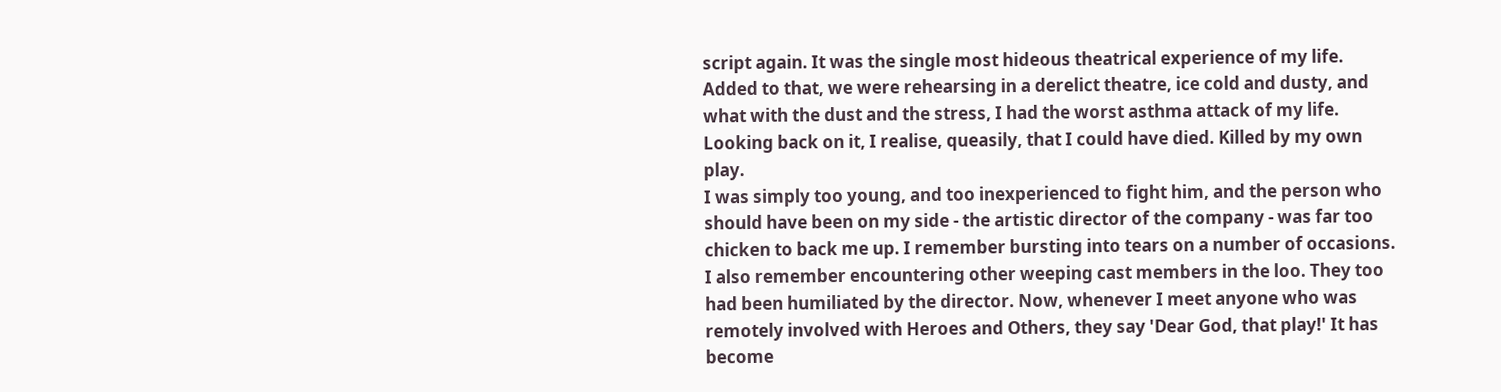script again. It was the single most hideous theatrical experience of my life. Added to that, we were rehearsing in a derelict theatre, ice cold and dusty, and what with the dust and the stress, I had the worst asthma attack of my life. Looking back on it, I realise, queasily, that I could have died. Killed by my own play.
I was simply too young, and too inexperienced to fight him, and the person who should have been on my side - the artistic director of the company - was far too chicken to back me up. I remember bursting into tears on a number of occasions. I also remember encountering other weeping cast members in the loo. They too had been humiliated by the director. Now, whenever I meet anyone who was remotely involved with Heroes and Others, they say 'Dear God, that play!' It has become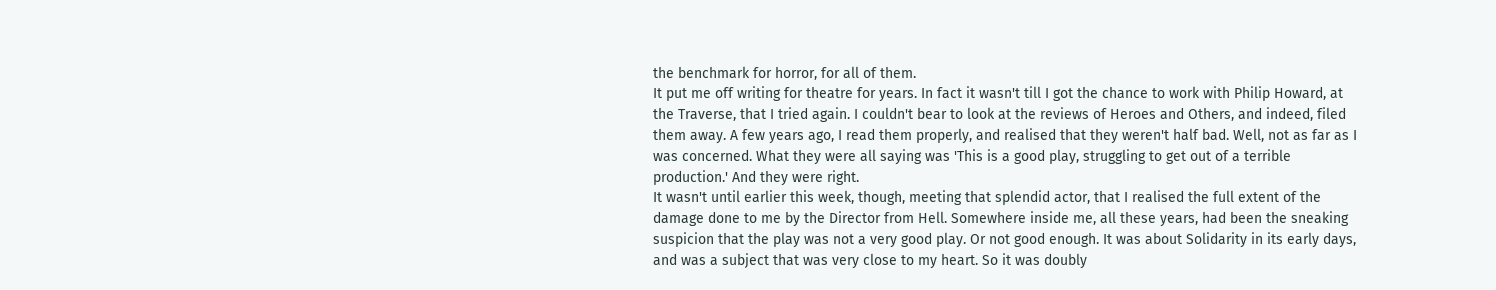the benchmark for horror, for all of them.
It put me off writing for theatre for years. In fact it wasn't till I got the chance to work with Philip Howard, at the Traverse, that I tried again. I couldn't bear to look at the reviews of Heroes and Others, and indeed, filed them away. A few years ago, I read them properly, and realised that they weren't half bad. Well, not as far as I was concerned. What they were all saying was 'This is a good play, struggling to get out of a terrible production.' And they were right.
It wasn't until earlier this week, though, meeting that splendid actor, that I realised the full extent of the damage done to me by the Director from Hell. Somewhere inside me, all these years, had been the sneaking suspicion that the play was not a very good play. Or not good enough. It was about Solidarity in its early days, and was a subject that was very close to my heart. So it was doubly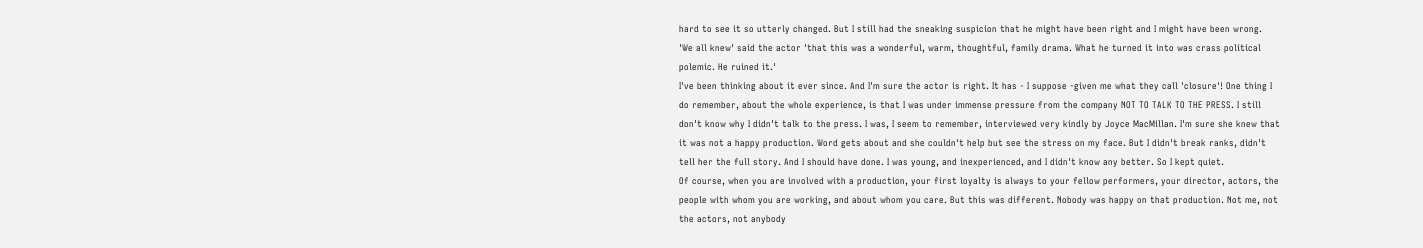hard to see it so utterly changed. But I still had the sneaking suspicion that he might have been right and I might have been wrong.
'We all knew' said the actor 'that this was a wonderful, warm, thoughtful, family drama. What he turned it into was crass political polemic. He ruined it.'
I've been thinking about it ever since. And I'm sure the actor is right. It has - I suppose -given me what they call 'closure'! One thing I do remember, about the whole experience, is that I was under immense pressure from the company NOT TO TALK TO THE PRESS. I still don't know why I didn't talk to the press. I was, I seem to remember, interviewed very kindly by Joyce MacMillan. I'm sure she knew that it was not a happy production. Word gets about and she couldn't help but see the stress on my face. But I didn't break ranks, didn't tell her the full story. And I should have done. I was young, and inexperienced, and I didn't know any better. So I kept quiet.
Of course, when you are involved with a production, your first loyalty is always to your fellow performers, your director, actors, the people with whom you are working, and about whom you care. But this was different. Nobody was happy on that production. Not me, not the actors, not anybody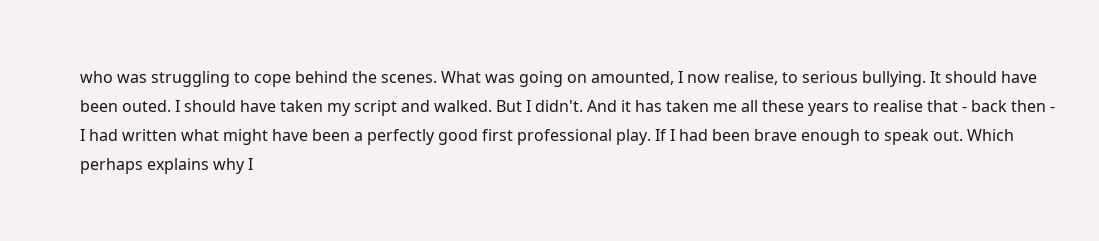who was struggling to cope behind the scenes. What was going on amounted, I now realise, to serious bullying. It should have been outed. I should have taken my script and walked. But I didn't. And it has taken me all these years to realise that - back then - I had written what might have been a perfectly good first professional play. If I had been brave enough to speak out. Which perhaps explains why I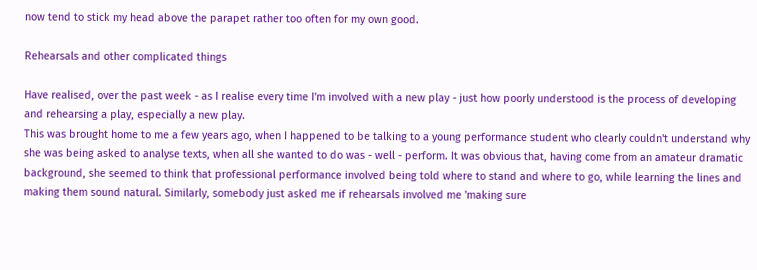now tend to stick my head above the parapet rather too often for my own good.

Rehearsals and other complicated things

Have realised, over the past week - as I realise every time I'm involved with a new play - just how poorly understood is the process of developing and rehearsing a play, especially a new play.
This was brought home to me a few years ago, when I happened to be talking to a young performance student who clearly couldn't understand why she was being asked to analyse texts, when all she wanted to do was - well - perform. It was obvious that, having come from an amateur dramatic background, she seemed to think that professional performance involved being told where to stand and where to go, while learning the lines and making them sound natural. Similarly, somebody just asked me if rehearsals involved me 'making sure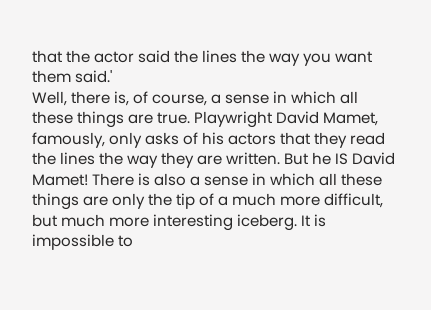that the actor said the lines the way you want them said.'
Well, there is, of course, a sense in which all these things are true. Playwright David Mamet, famously, only asks of his actors that they read the lines the way they are written. But he IS David Mamet! There is also a sense in which all these things are only the tip of a much more difficult, but much more interesting iceberg. It is impossible to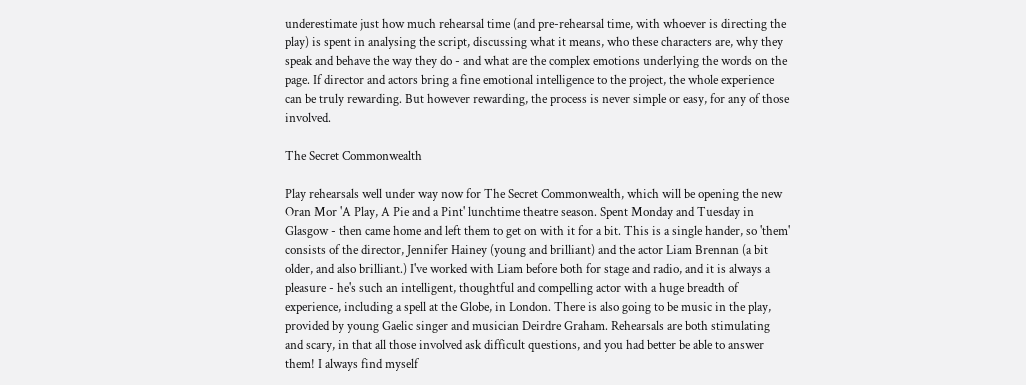underestimate just how much rehearsal time (and pre-rehearsal time, with whoever is directing the play) is spent in analysing the script, discussing what it means, who these characters are, why they speak and behave the way they do - and what are the complex emotions underlying the words on the page. If director and actors bring a fine emotional intelligence to the project, the whole experience can be truly rewarding. But however rewarding, the process is never simple or easy, for any of those involved.

The Secret Commonwealth

Play rehearsals well under way now for The Secret Commonwealth, which will be opening the new Oran Mor 'A Play, A Pie and a Pint' lunchtime theatre season. Spent Monday and Tuesday in Glasgow - then came home and left them to get on with it for a bit. This is a single hander, so 'them' consists of the director, Jennifer Hainey (young and brilliant) and the actor Liam Brennan (a bit older, and also brilliant.) I've worked with Liam before both for stage and radio, and it is always a pleasure - he's such an intelligent, thoughtful and compelling actor with a huge breadth of experience, including a spell at the Globe, in London. There is also going to be music in the play, provided by young Gaelic singer and musician Deirdre Graham. Rehearsals are both stimulating and scary, in that all those involved ask difficult questions, and you had better be able to answer them! I always find myself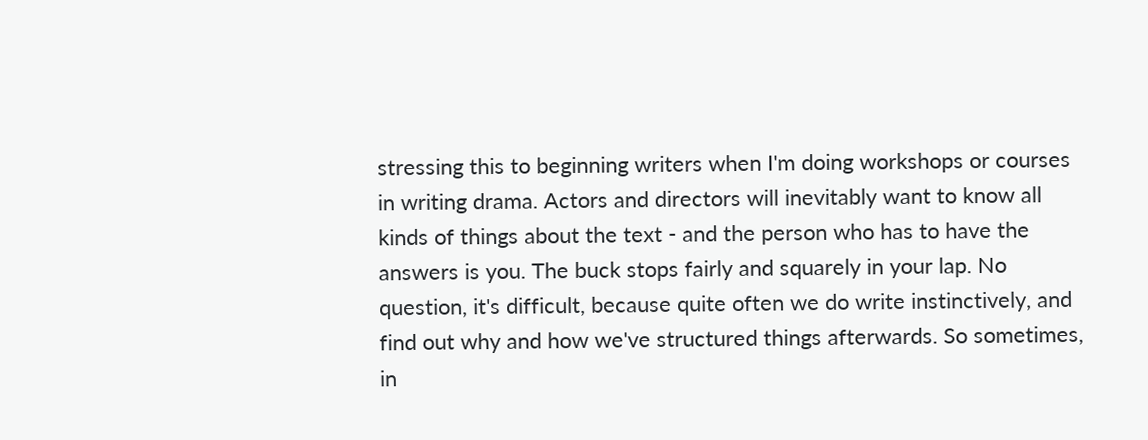stressing this to beginning writers when I'm doing workshops or courses in writing drama. Actors and directors will inevitably want to know all kinds of things about the text - and the person who has to have the answers is you. The buck stops fairly and squarely in your lap. No question, it's difficult, because quite often we do write instinctively, and find out why and how we've structured things afterwards. So sometimes, in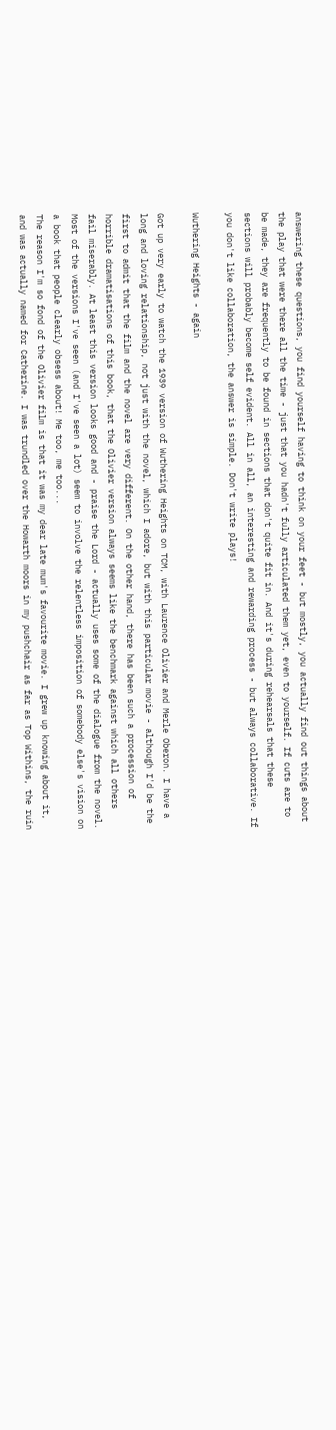answering these questions, you find yourself having to think on your feet - but mostly, you actually find out things about the play that were there all the time - just that you hadn't fully articulated them yet, even to yourself. If cuts are to be made, they are frequently to be found in sections that don't quite fit in. And it's during rehearsals that these sections will probably become self evident. All in all, an interesting and rewarding process - but always collaborative. If you don't like collaboration, the answer is simple. Don't write plays!

Wuthering Heights - again

Got up very early to watch the 1939 version of Wuthering Heights on TCM, with Laurence Olivier and Merle Oberon. I have a long and loving relationship, not just with the novel, which I adore, but with this particular movie - although I'd be the first to admit that the film and the novel are very different. On the other hand, there has been such a procession of horrible dramatisations of this book, that the Olivier version always seems like the benchmark against which all others fail miserably. At least this version looks good and - praise the Lord - actually uses some of the dialogue from the novel. Most of the versions I've seen (and I've seen a lot) seem to involve the relentless imposition of somebody else's vision on a book that people clearly obsess about! Me too, me too...
The reason I'm so fond of the Olivier film is that it was my dear late mum's favourite movie. I grew up knowing about it, and was actually named for Catherine. I was trundled over the Howarth moors in my pushchair as far as Top Withins, the ruin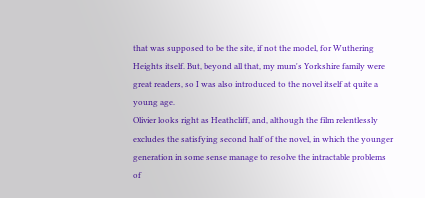that was supposed to be the site, if not the model, for Wuthering Heights itself. But, beyond all that, my mum's Yorkshire family were great readers, so I was also introduced to the novel itself at quite a young age.
Olivier looks right as Heathcliff, and, although the film relentlessly excludes the satisfying second half of the novel, in which the younger generation in some sense manage to resolve the intractable problems of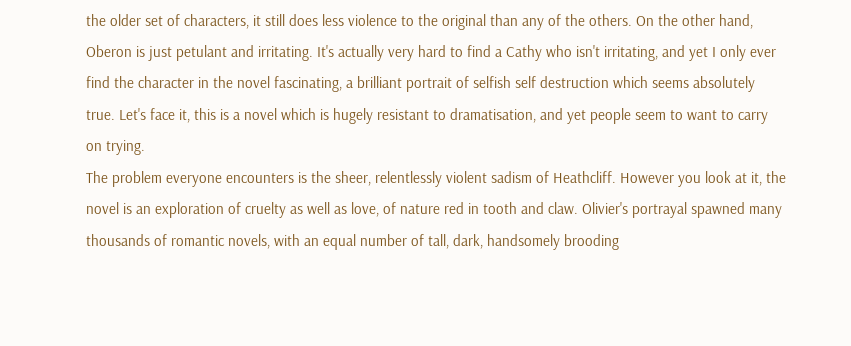the older set of characters, it still does less violence to the original than any of the others. On the other hand, Oberon is just petulant and irritating. It's actually very hard to find a Cathy who isn't irritating, and yet I only ever find the character in the novel fascinating, a brilliant portrait of selfish self destruction which seems absolutely true. Let's face it, this is a novel which is hugely resistant to dramatisation, and yet people seem to want to carry on trying.
The problem everyone encounters is the sheer, relentlessly violent sadism of Heathcliff. However you look at it, the novel is an exploration of cruelty as well as love, of nature red in tooth and claw. Olivier's portrayal spawned many thousands of romantic novels, with an equal number of tall, dark, handsomely brooding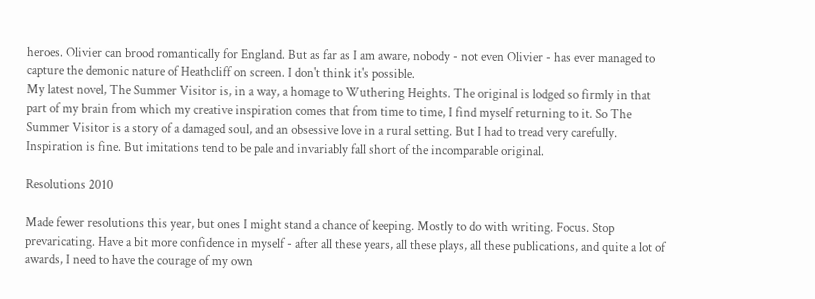heroes. Olivier can brood romantically for England. But as far as I am aware, nobody - not even Olivier - has ever managed to capture the demonic nature of Heathcliff on screen. I don't think it's possible.
My latest novel, The Summer Visitor is, in a way, a homage to Wuthering Heights. The original is lodged so firmly in that part of my brain from which my creative inspiration comes that from time to time, I find myself returning to it. So The Summer Visitor is a story of a damaged soul, and an obsessive love in a rural setting. But I had to tread very carefully. Inspiration is fine. But imitations tend to be pale and invariably fall short of the incomparable original.

Resolutions 2010

Made fewer resolutions this year, but ones I might stand a chance of keeping. Mostly to do with writing. Focus. Stop prevaricating. Have a bit more confidence in myself - after all these years, all these plays, all these publications, and quite a lot of awards, I need to have the courage of my own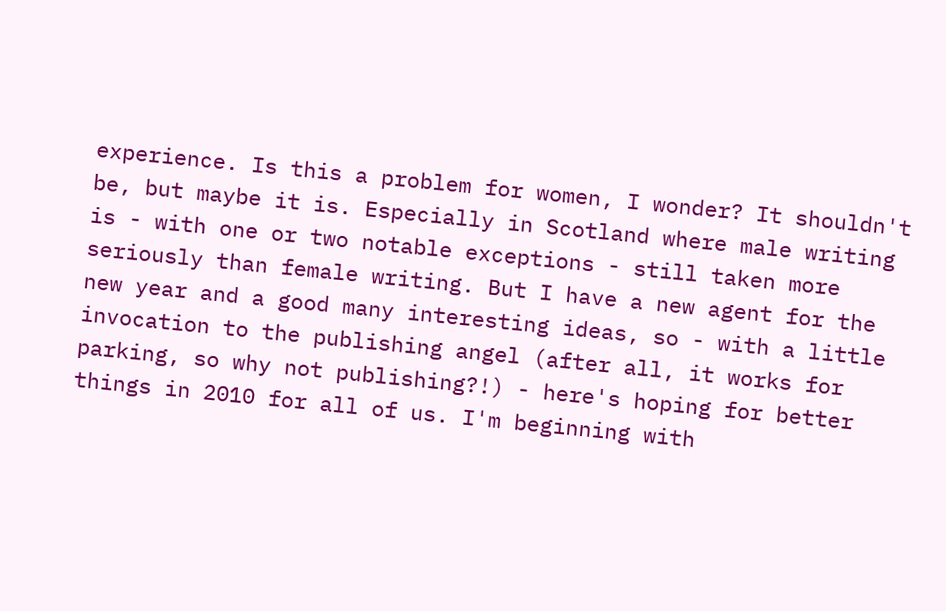experience. Is this a problem for women, I wonder? It shouldn't be, but maybe it is. Especially in Scotland where male writing is - with one or two notable exceptions - still taken more seriously than female writing. But I have a new agent for the new year and a good many interesting ideas, so - with a little invocation to the publishing angel (after all, it works for parking, so why not publishing?!) - here's hoping for better things in 2010 for all of us. I'm beginning with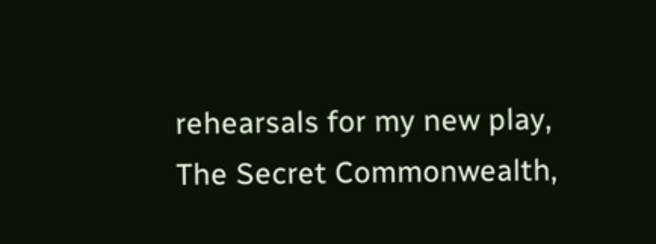rehearsals for my new play, The Secret Commonwealth,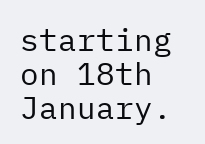starting on 18th January.